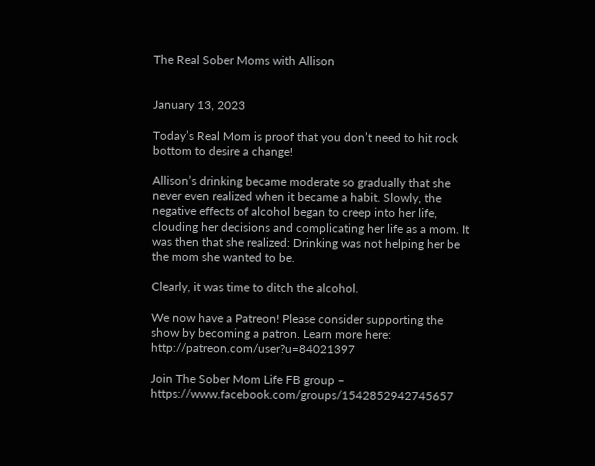The Real Sober Moms with Allison


January 13, 2023

Today’s Real Mom is proof that you don’t need to hit rock bottom to desire a change!

Allison’s drinking became moderate so gradually that she never even realized when it became a habit. Slowly, the negative effects of alcohol began to creep into her life, clouding her decisions and complicating her life as a mom. It was then that she realized: Drinking was not helping her be the mom she wanted to be.

Clearly, it was time to ditch the alcohol.

We now have a Patreon! Please consider supporting the show by becoming a patron. Learn more here: http://patreon.com/user?u=84021397

Join The Sober Mom Life FB group – https://www.facebook.com/groups/1542852942745657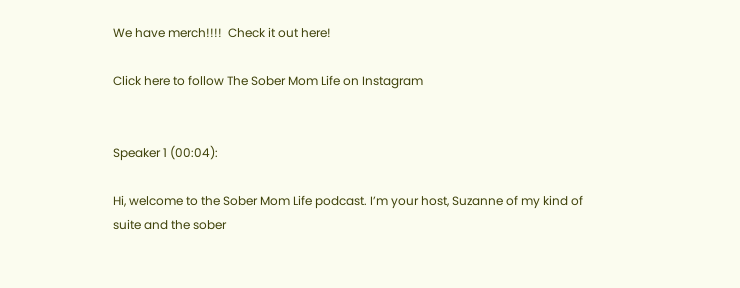We have merch!!!!  Check it out here!

Click here to follow The Sober Mom Life on Instagram


Speaker 1 (00:04):

Hi, welcome to the Sober Mom Life podcast. I’m your host, Suzanne of my kind of suite and the sober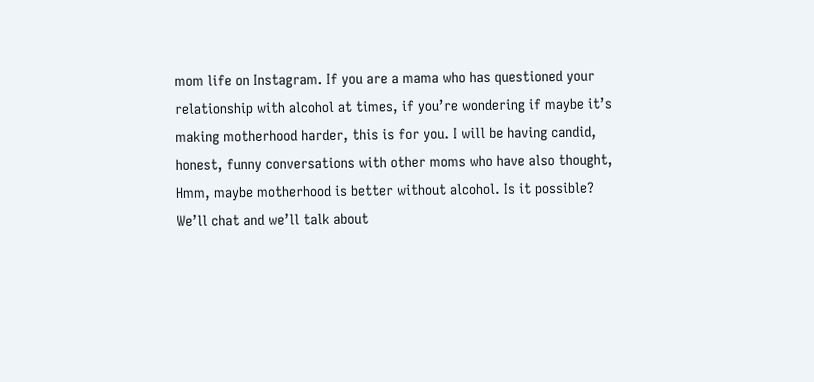mom life on Instagram. If you are a mama who has questioned your relationship with alcohol at times, if you’re wondering if maybe it’s making motherhood harder, this is for you. I will be having candid, honest, funny conversations with other moms who have also thought, Hmm, maybe motherhood is better without alcohol. Is it possible? We’ll chat and we’ll talk about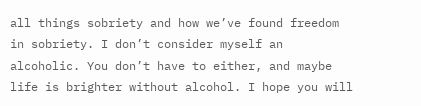all things sobriety and how we’ve found freedom in sobriety. I don’t consider myself an alcoholic. You don’t have to either, and maybe life is brighter without alcohol. I hope you will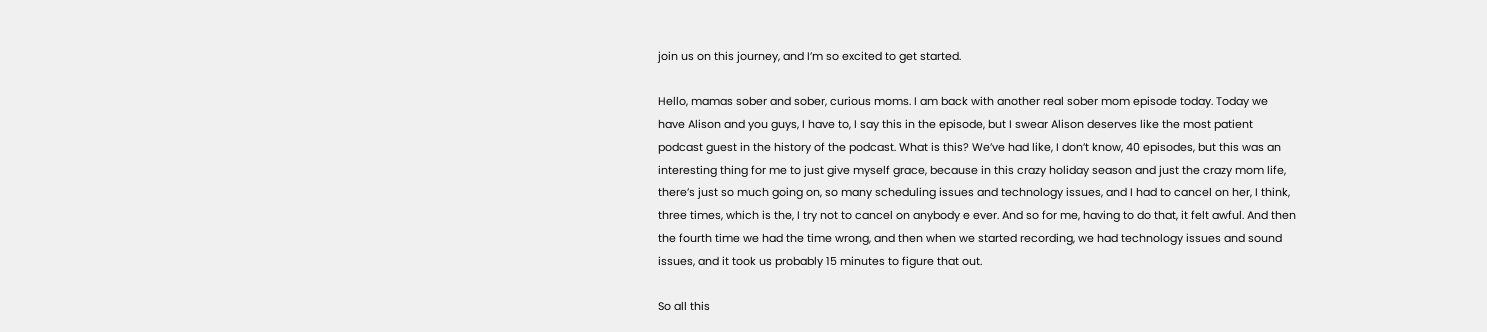join us on this journey, and I’m so excited to get started.

Hello, mamas sober and sober, curious moms. I am back with another real sober mom episode today. Today we have Alison and you guys, I have to, I say this in the episode, but I swear Alison deserves like the most patient podcast guest in the history of the podcast. What is this? We’ve had like, I don’t know, 40 episodes, but this was an interesting thing for me to just give myself grace, because in this crazy holiday season and just the crazy mom life, there’s just so much going on, so many scheduling issues and technology issues, and I had to cancel on her, I think, three times, which is the, I try not to cancel on anybody e ever. And so for me, having to do that, it felt awful. And then the fourth time we had the time wrong, and then when we started recording, we had technology issues and sound issues, and it took us probably 15 minutes to figure that out.

So all this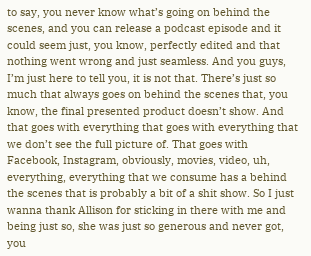to say, you never know what’s going on behind the scenes, and you can release a podcast episode and it could seem just, you know, perfectly edited and that nothing went wrong and just seamless. And you guys, I’m just here to tell you, it is not that. There’s just so much that always goes on behind the scenes that, you know, the final presented product doesn’t show. And that goes with everything that goes with everything that we don’t see the full picture of. That goes with Facebook, Instagram, obviously, movies, video, uh, everything, everything that we consume has a behind the scenes that is probably a bit of a shit show. So I just wanna thank Allison for sticking in there with me and being just so, she was just so generous and never got, you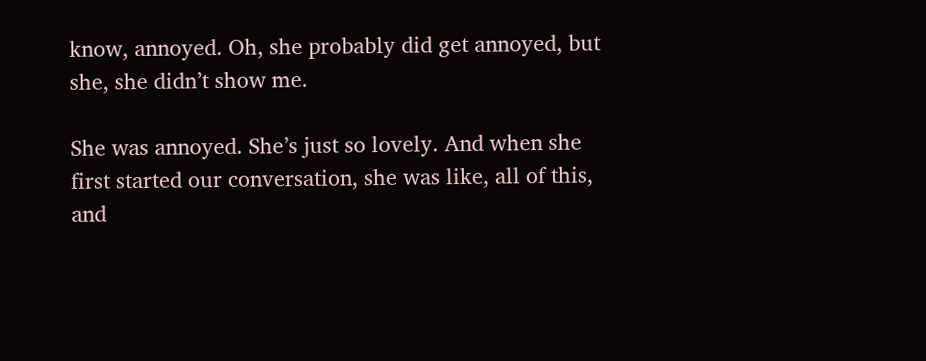know, annoyed. Oh, she probably did get annoyed, but she, she didn’t show me.

She was annoyed. She’s just so lovely. And when she first started our conversation, she was like, all of this, and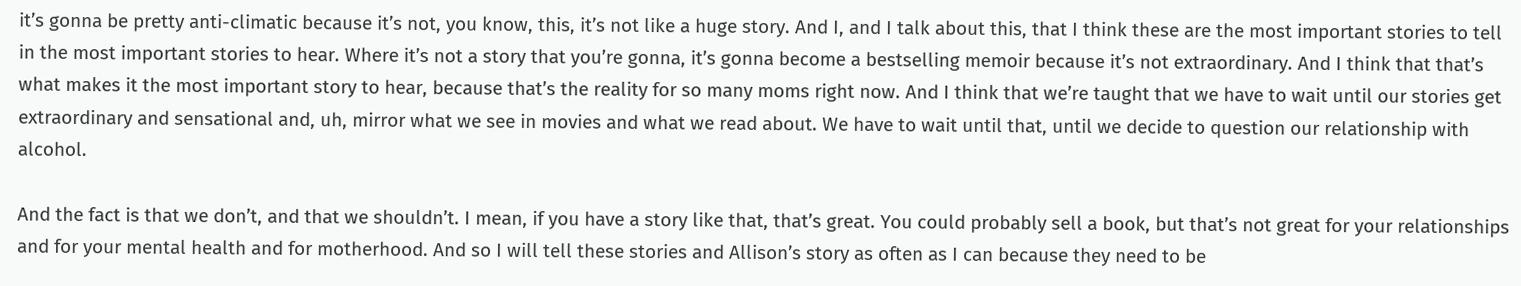it’s gonna be pretty anti-climatic because it’s not, you know, this, it’s not like a huge story. And I, and I talk about this, that I think these are the most important stories to tell in the most important stories to hear. Where it’s not a story that you’re gonna, it’s gonna become a bestselling memoir because it’s not extraordinary. And I think that that’s what makes it the most important story to hear, because that’s the reality for so many moms right now. And I think that we’re taught that we have to wait until our stories get extraordinary and sensational and, uh, mirror what we see in movies and what we read about. We have to wait until that, until we decide to question our relationship with alcohol.

And the fact is that we don’t, and that we shouldn’t. I mean, if you have a story like that, that’s great. You could probably sell a book, but that’s not great for your relationships and for your mental health and for motherhood. And so I will tell these stories and Allison’s story as often as I can because they need to be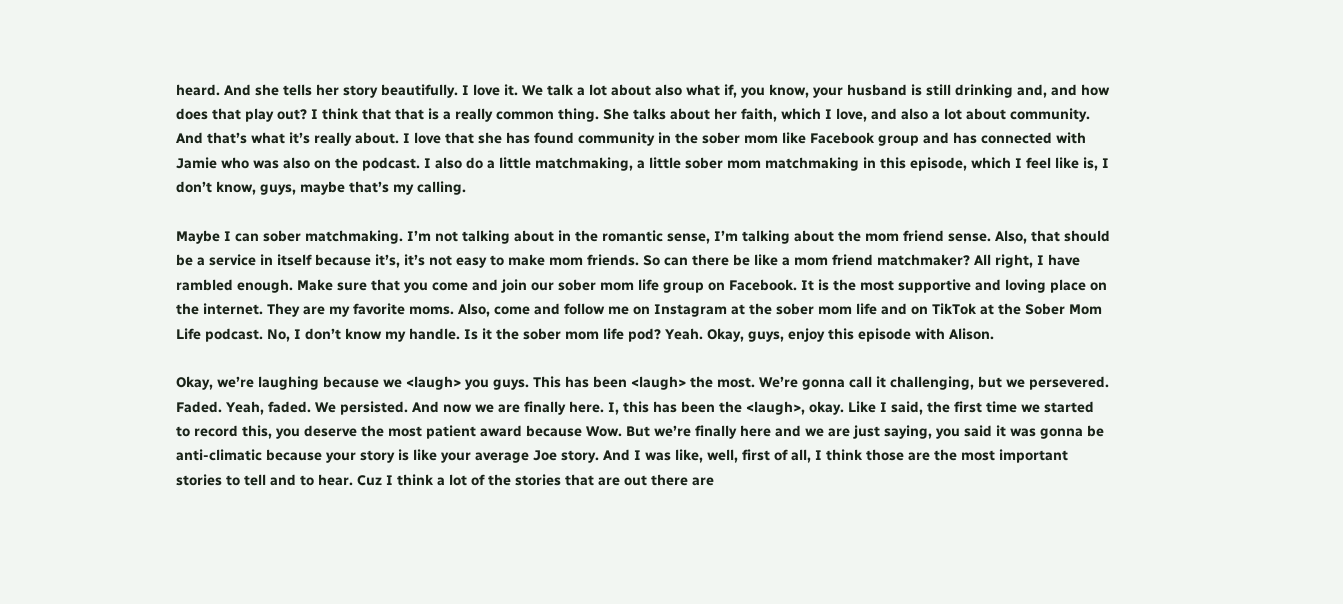heard. And she tells her story beautifully. I love it. We talk a lot about also what if, you know, your husband is still drinking and, and how does that play out? I think that that is a really common thing. She talks about her faith, which I love, and also a lot about community. And that’s what it’s really about. I love that she has found community in the sober mom like Facebook group and has connected with Jamie who was also on the podcast. I also do a little matchmaking, a little sober mom matchmaking in this episode, which I feel like is, I don’t know, guys, maybe that’s my calling.

Maybe I can sober matchmaking. I’m not talking about in the romantic sense, I’m talking about the mom friend sense. Also, that should be a service in itself because it’s, it’s not easy to make mom friends. So can there be like a mom friend matchmaker? All right, I have rambled enough. Make sure that you come and join our sober mom life group on Facebook. It is the most supportive and loving place on the internet. They are my favorite moms. Also, come and follow me on Instagram at the sober mom life and on TikTok at the Sober Mom Life podcast. No, I don’t know my handle. Is it the sober mom life pod? Yeah. Okay, guys, enjoy this episode with Alison.

Okay, we’re laughing because we <laugh> you guys. This has been <laugh> the most. We’re gonna call it challenging, but we persevered. Faded. Yeah, faded. We persisted. And now we are finally here. I, this has been the <laugh>, okay. Like I said, the first time we started to record this, you deserve the most patient award because Wow. But we’re finally here and we are just saying, you said it was gonna be anti-climatic because your story is like your average Joe story. And I was like, well, first of all, I think those are the most important stories to tell and to hear. Cuz I think a lot of the stories that are out there are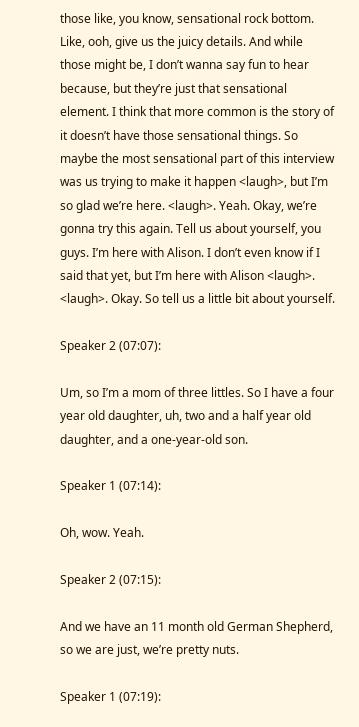those like, you know, sensational rock bottom. Like, ooh, give us the juicy details. And while those might be, I don’t wanna say fun to hear because, but they’re just that sensational element. I think that more common is the story of it doesn’t have those sensational things. So maybe the most sensational part of this interview was us trying to make it happen <laugh>, but I’m so glad we’re here. <laugh>. Yeah. Okay, we’re gonna try this again. Tell us about yourself, you guys. I’m here with Alison. I don’t even know if I said that yet, but I’m here with Alison <laugh>. <laugh>. Okay. So tell us a little bit about yourself.

Speaker 2 (07:07):

Um, so I’m a mom of three littles. So I have a four year old daughter, uh, two and a half year old daughter, and a one-year-old son.

Speaker 1 (07:14):

Oh, wow. Yeah.

Speaker 2 (07:15):

And we have an 11 month old German Shepherd, so we are just, we’re pretty nuts.

Speaker 1 (07:19):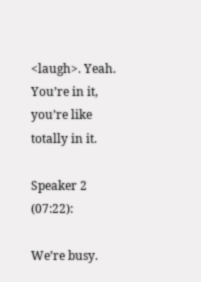<laugh>. Yeah. You’re in it, you’re like totally in it.

Speaker 2 (07:22):

We’re busy.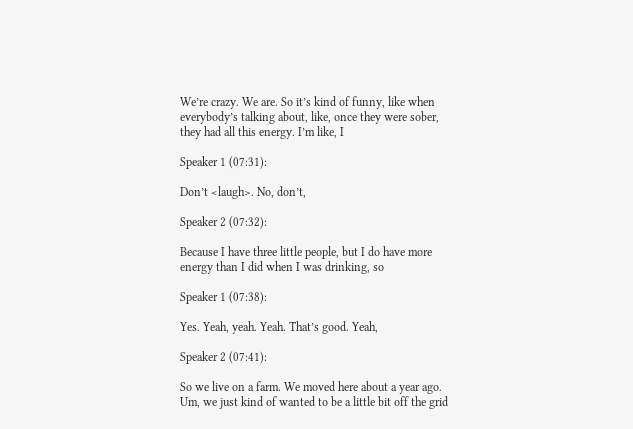We’re crazy. We are. So it’s kind of funny, like when everybody’s talking about, like, once they were sober, they had all this energy. I’m like, I

Speaker 1 (07:31):

Don’t <laugh>. No, don’t,

Speaker 2 (07:32):

Because I have three little people, but I do have more energy than I did when I was drinking, so

Speaker 1 (07:38):

Yes. Yeah, yeah. Yeah. That’s good. Yeah,

Speaker 2 (07:41):

So we live on a farm. We moved here about a year ago. Um, we just kind of wanted to be a little bit off the grid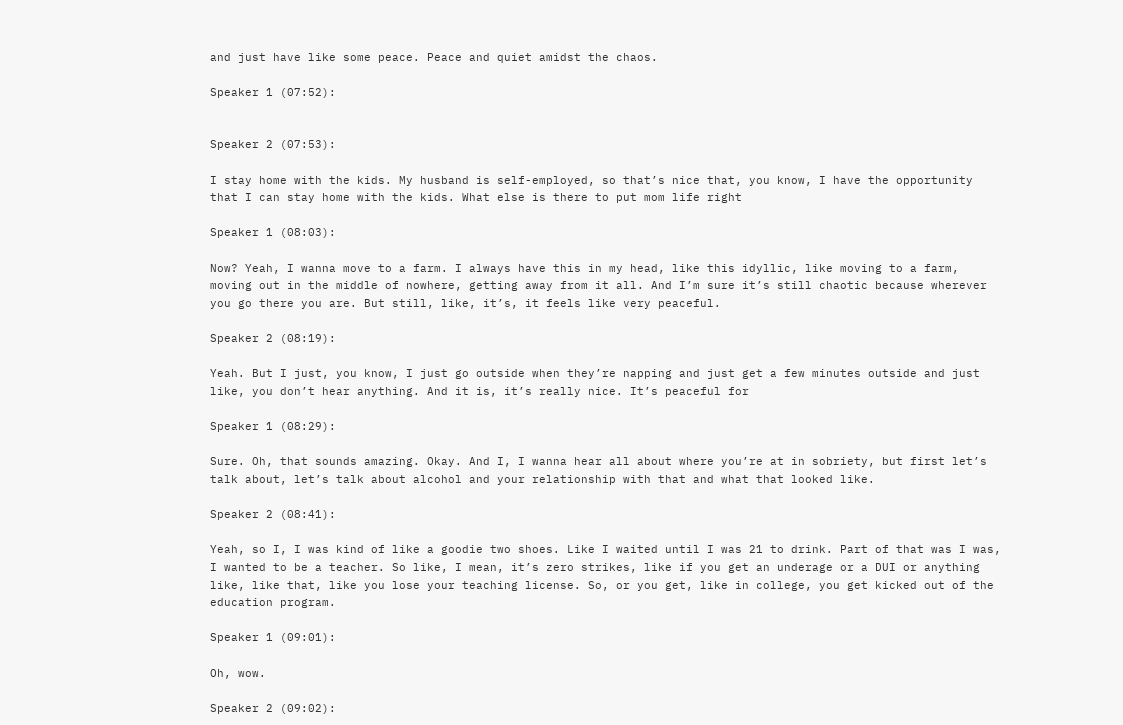and just have like some peace. Peace and quiet amidst the chaos.

Speaker 1 (07:52):


Speaker 2 (07:53):

I stay home with the kids. My husband is self-employed, so that’s nice that, you know, I have the opportunity that I can stay home with the kids. What else is there to put mom life right

Speaker 1 (08:03):

Now? Yeah, I wanna move to a farm. I always have this in my head, like this idyllic, like moving to a farm, moving out in the middle of nowhere, getting away from it all. And I’m sure it’s still chaotic because wherever you go there you are. But still, like, it’s, it feels like very peaceful.

Speaker 2 (08:19):

Yeah. But I just, you know, I just go outside when they’re napping and just get a few minutes outside and just like, you don’t hear anything. And it is, it’s really nice. It’s peaceful for

Speaker 1 (08:29):

Sure. Oh, that sounds amazing. Okay. And I, I wanna hear all about where you’re at in sobriety, but first let’s talk about, let’s talk about alcohol and your relationship with that and what that looked like.

Speaker 2 (08:41):

Yeah, so I, I was kind of like a goodie two shoes. Like I waited until I was 21 to drink. Part of that was I was, I wanted to be a teacher. So like, I mean, it’s zero strikes, like if you get an underage or a DUI or anything like, like that, like you lose your teaching license. So, or you get, like in college, you get kicked out of the education program.

Speaker 1 (09:01):

Oh, wow.

Speaker 2 (09:02):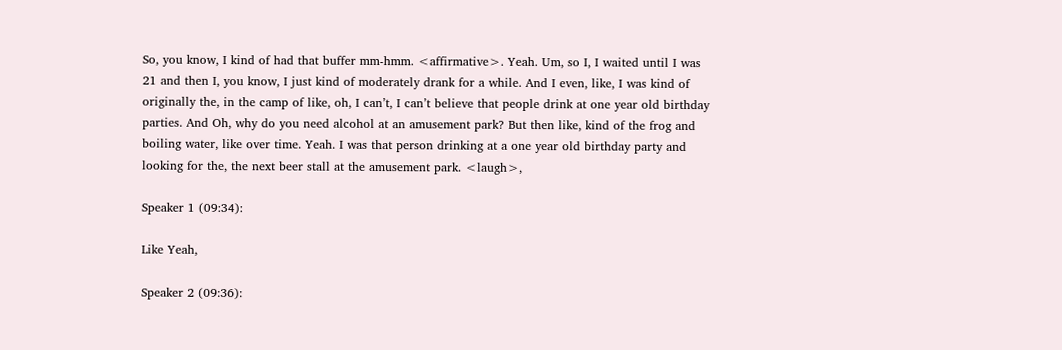So, you know, I kind of had that buffer mm-hmm. <affirmative>. Yeah. Um, so I, I waited until I was 21 and then I, you know, I just kind of moderately drank for a while. And I even, like, I was kind of originally the, in the camp of like, oh, I can’t, I can’t believe that people drink at one year old birthday parties. And Oh, why do you need alcohol at an amusement park? But then like, kind of the frog and boiling water, like over time. Yeah. I was that person drinking at a one year old birthday party and looking for the, the next beer stall at the amusement park. <laugh>,

Speaker 1 (09:34):

Like Yeah,

Speaker 2 (09:36):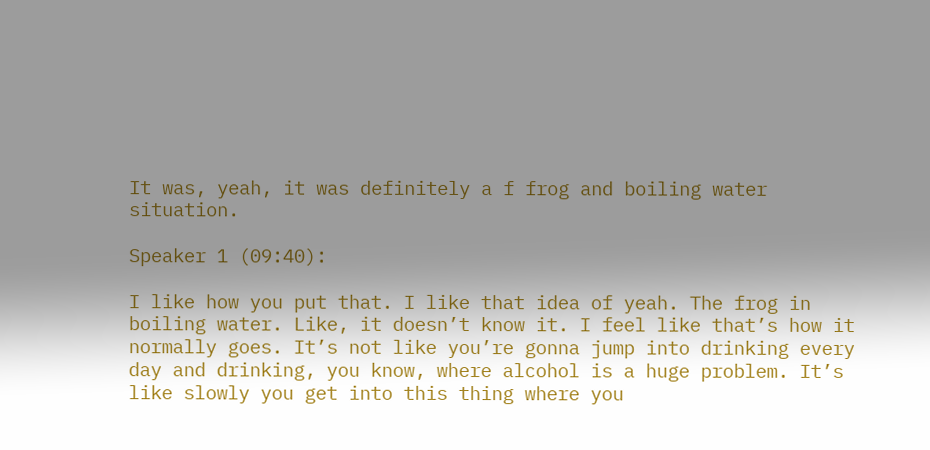It was, yeah, it was definitely a f frog and boiling water situation.

Speaker 1 (09:40):

I like how you put that. I like that idea of yeah. The frog in boiling water. Like, it doesn’t know it. I feel like that’s how it normally goes. It’s not like you’re gonna jump into drinking every day and drinking, you know, where alcohol is a huge problem. It’s like slowly you get into this thing where you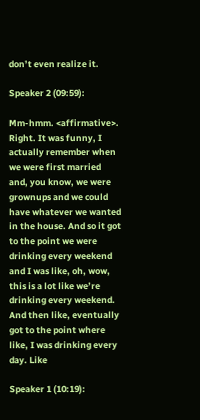don’t even realize it.

Speaker 2 (09:59):

Mm-hmm. <affirmative>. Right. It was funny, I actually remember when we were first married and, you know, we were grownups and we could have whatever we wanted in the house. And so it got to the point we were drinking every weekend and I was like, oh, wow, this is a lot like we’re drinking every weekend. And then like, eventually got to the point where like, I was drinking every day. Like

Speaker 1 (10:19):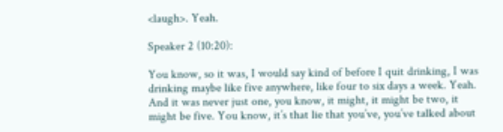<laugh>. Yeah.

Speaker 2 (10:20):

You know, so it was, I would say kind of before I quit drinking, I was drinking maybe like five anywhere, like four to six days a week. Yeah. And it was never just one, you know, it might, it might be two, it might be five. You know, it’s that lie that you’ve, you’ve talked about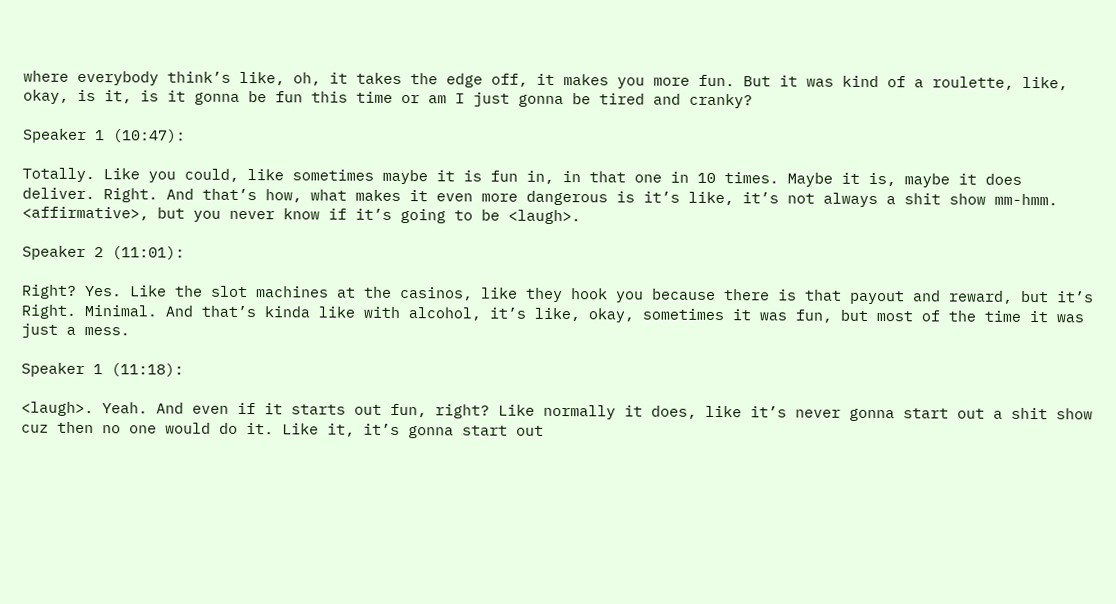where everybody think’s like, oh, it takes the edge off, it makes you more fun. But it was kind of a roulette, like, okay, is it, is it gonna be fun this time or am I just gonna be tired and cranky?

Speaker 1 (10:47):

Totally. Like you could, like sometimes maybe it is fun in, in that one in 10 times. Maybe it is, maybe it does deliver. Right. And that’s how, what makes it even more dangerous is it’s like, it’s not always a shit show mm-hmm. <affirmative>, but you never know if it’s going to be <laugh>.

Speaker 2 (11:01):

Right? Yes. Like the slot machines at the casinos, like they hook you because there is that payout and reward, but it’s Right. Minimal. And that’s kinda like with alcohol, it’s like, okay, sometimes it was fun, but most of the time it was just a mess.

Speaker 1 (11:18):

<laugh>. Yeah. And even if it starts out fun, right? Like normally it does, like it’s never gonna start out a shit show cuz then no one would do it. Like it, it’s gonna start out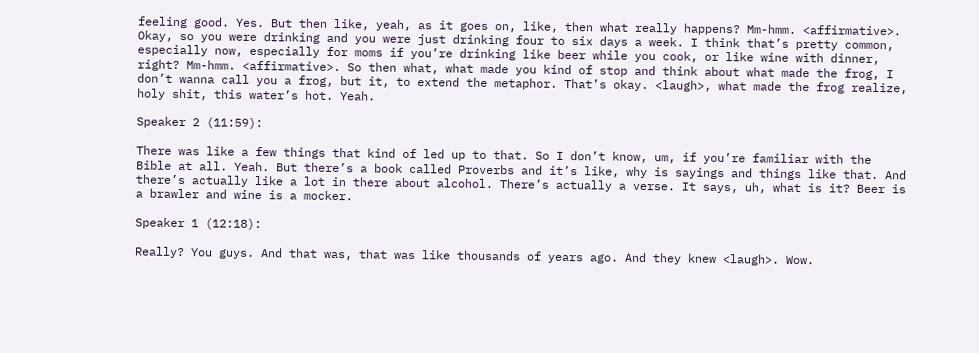feeling good. Yes. But then like, yeah, as it goes on, like, then what really happens? Mm-hmm. <affirmative>. Okay, so you were drinking and you were just drinking four to six days a week. I think that’s pretty common, especially now, especially for moms if you’re drinking like beer while you cook, or like wine with dinner, right? Mm-hmm. <affirmative>. So then what, what made you kind of stop and think about what made the frog, I don’t wanna call you a frog, but it, to extend the metaphor. That’s okay. <laugh>, what made the frog realize, holy shit, this water’s hot. Yeah.

Speaker 2 (11:59):

There was like a few things that kind of led up to that. So I don’t know, um, if you’re familiar with the Bible at all. Yeah. But there’s a book called Proverbs and it’s like, why is sayings and things like that. And there’s actually like a lot in there about alcohol. There’s actually a verse. It says, uh, what is it? Beer is a brawler and wine is a mocker.

Speaker 1 (12:18):

Really? You guys. And that was, that was like thousands of years ago. And they knew <laugh>. Wow.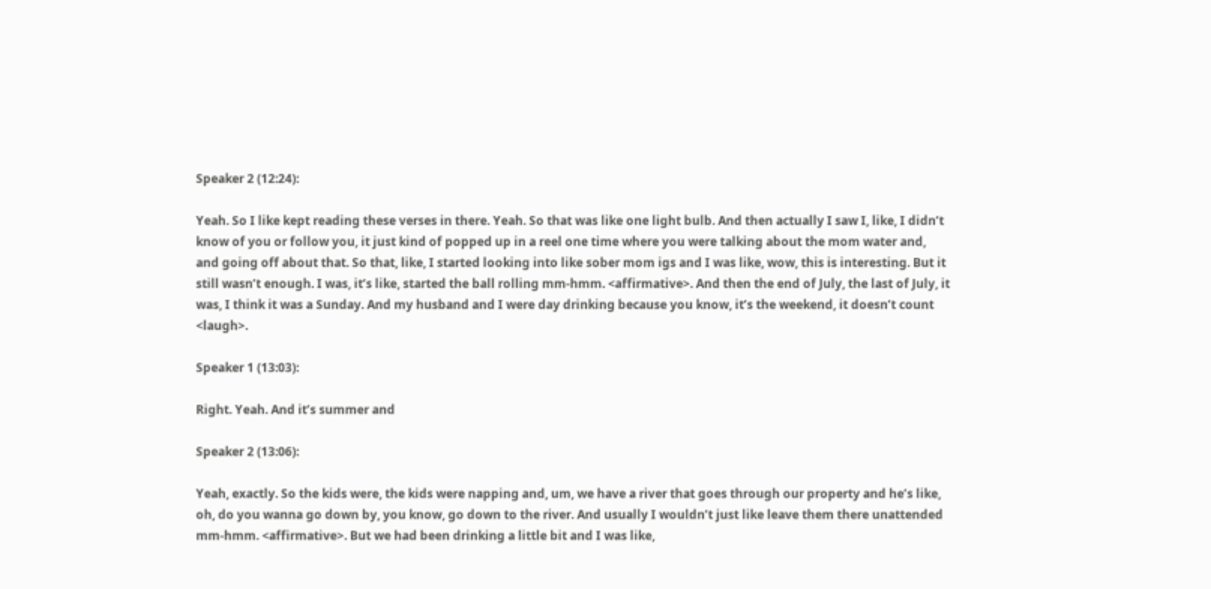Speaker 2 (12:24):

Yeah. So I like kept reading these verses in there. Yeah. So that was like one light bulb. And then actually I saw I, like, I didn’t know of you or follow you, it just kind of popped up in a reel one time where you were talking about the mom water and, and going off about that. So that, like, I started looking into like sober mom igs and I was like, wow, this is interesting. But it still wasn’t enough. I was, it’s like, started the ball rolling mm-hmm. <affirmative>. And then the end of July, the last of July, it was, I think it was a Sunday. And my husband and I were day drinking because you know, it’s the weekend, it doesn’t count <laugh>.

Speaker 1 (13:03):

Right. Yeah. And it’s summer and

Speaker 2 (13:06):

Yeah, exactly. So the kids were, the kids were napping and, um, we have a river that goes through our property and he’s like, oh, do you wanna go down by, you know, go down to the river. And usually I wouldn’t just like leave them there unattended mm-hmm. <affirmative>. But we had been drinking a little bit and I was like,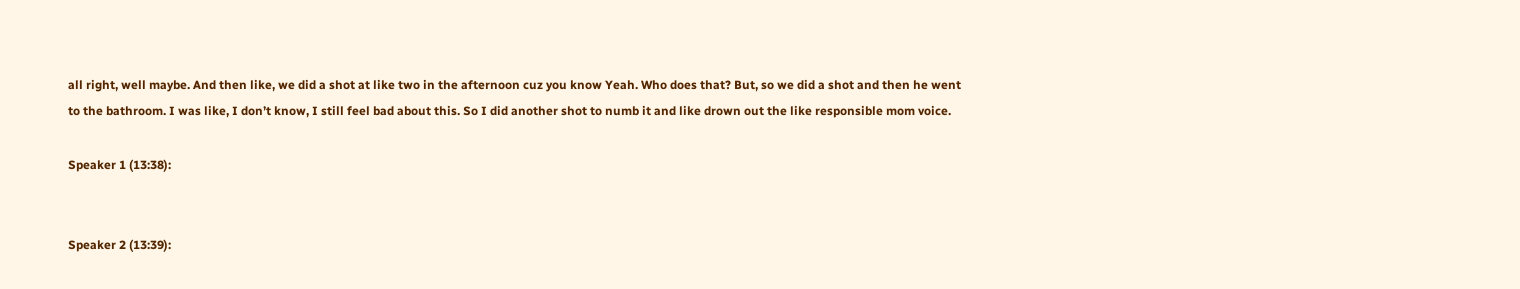all right, well maybe. And then like, we did a shot at like two in the afternoon cuz you know Yeah. Who does that? But, so we did a shot and then he went to the bathroom. I was like, I don’t know, I still feel bad about this. So I did another shot to numb it and like drown out the like responsible mom voice.

Speaker 1 (13:38):


Speaker 2 (13:39):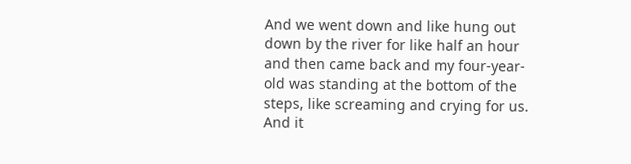And we went down and like hung out down by the river for like half an hour and then came back and my four-year-old was standing at the bottom of the steps, like screaming and crying for us. And it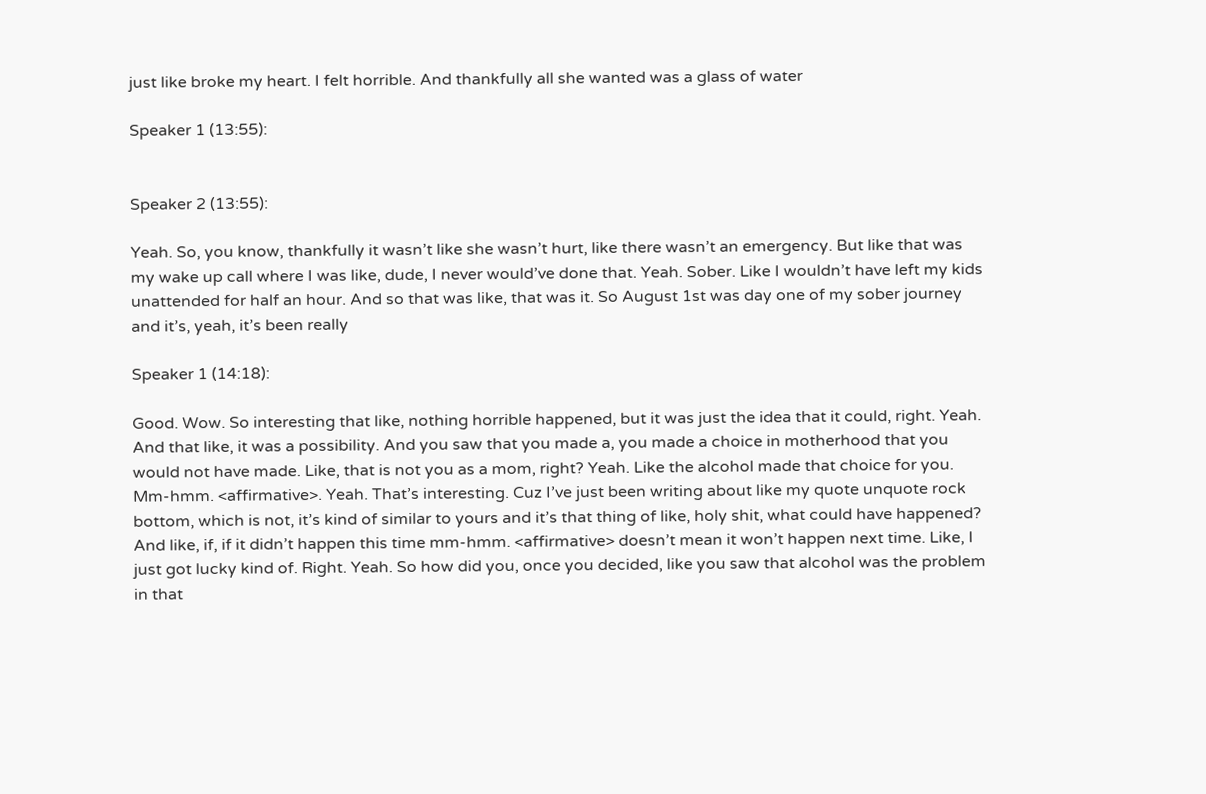just like broke my heart. I felt horrible. And thankfully all she wanted was a glass of water

Speaker 1 (13:55):


Speaker 2 (13:55):

Yeah. So, you know, thankfully it wasn’t like she wasn’t hurt, like there wasn’t an emergency. But like that was my wake up call where I was like, dude, I never would’ve done that. Yeah. Sober. Like I wouldn’t have left my kids unattended for half an hour. And so that was like, that was it. So August 1st was day one of my sober journey and it’s, yeah, it’s been really

Speaker 1 (14:18):

Good. Wow. So interesting that like, nothing horrible happened, but it was just the idea that it could, right. Yeah. And that like, it was a possibility. And you saw that you made a, you made a choice in motherhood that you would not have made. Like, that is not you as a mom, right? Yeah. Like the alcohol made that choice for you. Mm-hmm. <affirmative>. Yeah. That’s interesting. Cuz I’ve just been writing about like my quote unquote rock bottom, which is not, it’s kind of similar to yours and it’s that thing of like, holy shit, what could have happened? And like, if, if it didn’t happen this time mm-hmm. <affirmative> doesn’t mean it won’t happen next time. Like, I just got lucky kind of. Right. Yeah. So how did you, once you decided, like you saw that alcohol was the problem in that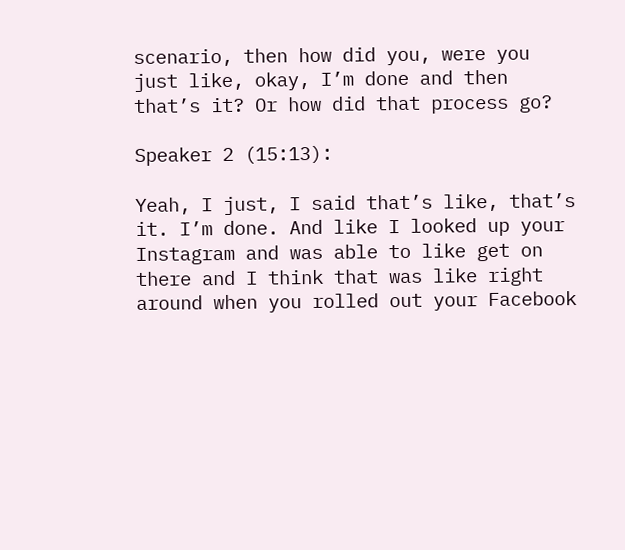scenario, then how did you, were you just like, okay, I’m done and then that’s it? Or how did that process go?

Speaker 2 (15:13):

Yeah, I just, I said that’s like, that’s it. I’m done. And like I looked up your Instagram and was able to like get on there and I think that was like right around when you rolled out your Facebook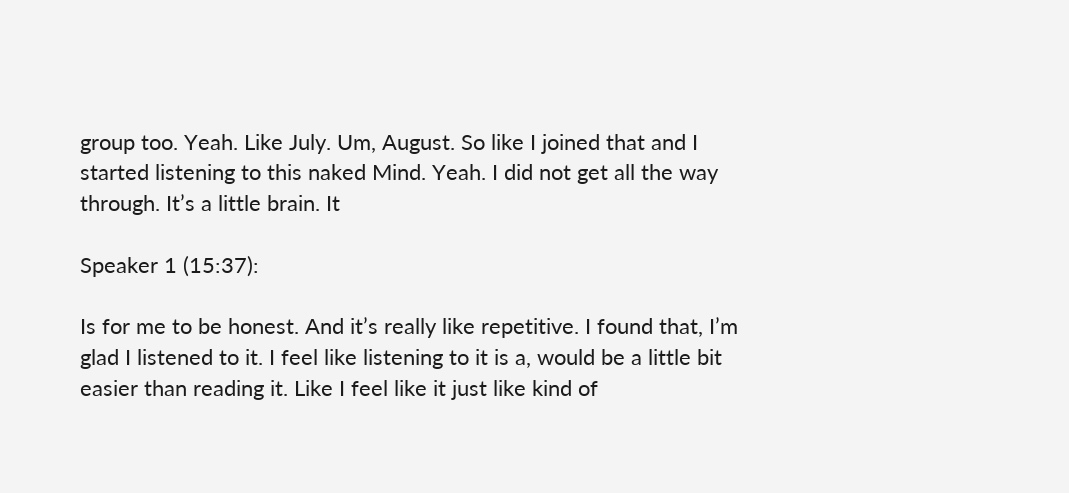group too. Yeah. Like July. Um, August. So like I joined that and I started listening to this naked Mind. Yeah. I did not get all the way through. It’s a little brain. It

Speaker 1 (15:37):

Is for me to be honest. And it’s really like repetitive. I found that, I’m glad I listened to it. I feel like listening to it is a, would be a little bit easier than reading it. Like I feel like it just like kind of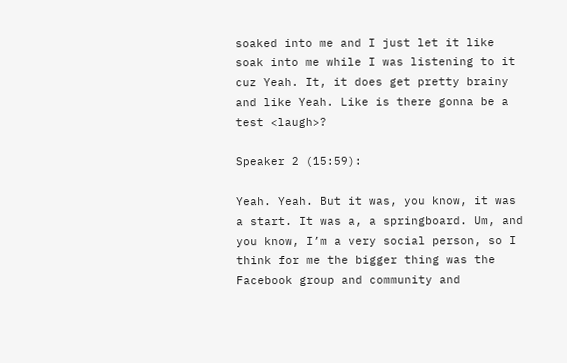soaked into me and I just let it like soak into me while I was listening to it cuz Yeah. It, it does get pretty brainy and like Yeah. Like is there gonna be a test <laugh>?

Speaker 2 (15:59):

Yeah. Yeah. But it was, you know, it was a start. It was a, a springboard. Um, and you know, I’m a very social person, so I think for me the bigger thing was the Facebook group and community and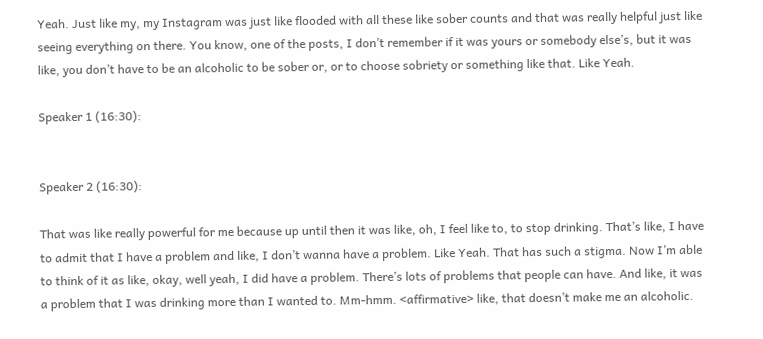Yeah. Just like my, my Instagram was just like flooded with all these like sober counts and that was really helpful just like seeing everything on there. You know, one of the posts, I don’t remember if it was yours or somebody else’s, but it was like, you don’t have to be an alcoholic to be sober or, or to choose sobriety or something like that. Like Yeah.

Speaker 1 (16:30):


Speaker 2 (16:30):

That was like really powerful for me because up until then it was like, oh, I feel like to, to stop drinking. That’s like, I have to admit that I have a problem and like, I don’t wanna have a problem. Like Yeah. That has such a stigma. Now I’m able to think of it as like, okay, well yeah, I did have a problem. There’s lots of problems that people can have. And like, it was a problem that I was drinking more than I wanted to. Mm-hmm. <affirmative> like, that doesn’t make me an alcoholic.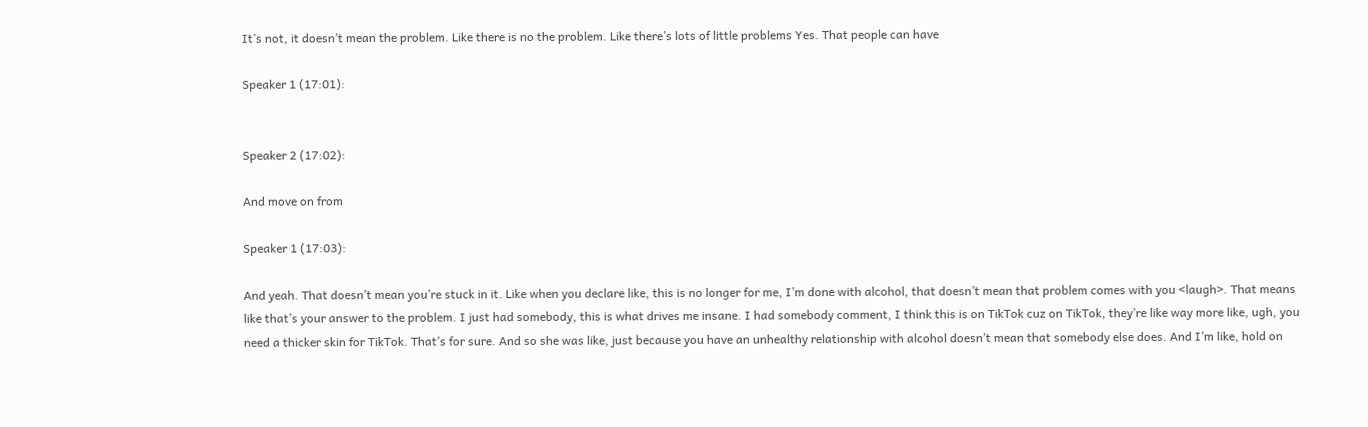It’s not, it doesn’t mean the problem. Like there is no the problem. Like there’s lots of little problems Yes. That people can have

Speaker 1 (17:01):


Speaker 2 (17:02):

And move on from

Speaker 1 (17:03):

And yeah. That doesn’t mean you’re stuck in it. Like when you declare like, this is no longer for me, I’m done with alcohol, that doesn’t mean that problem comes with you <laugh>. That means like that’s your answer to the problem. I just had somebody, this is what drives me insane. I had somebody comment, I think this is on TikTok cuz on TikTok, they’re like way more like, ugh, you need a thicker skin for TikTok. That’s for sure. And so she was like, just because you have an unhealthy relationship with alcohol doesn’t mean that somebody else does. And I’m like, hold on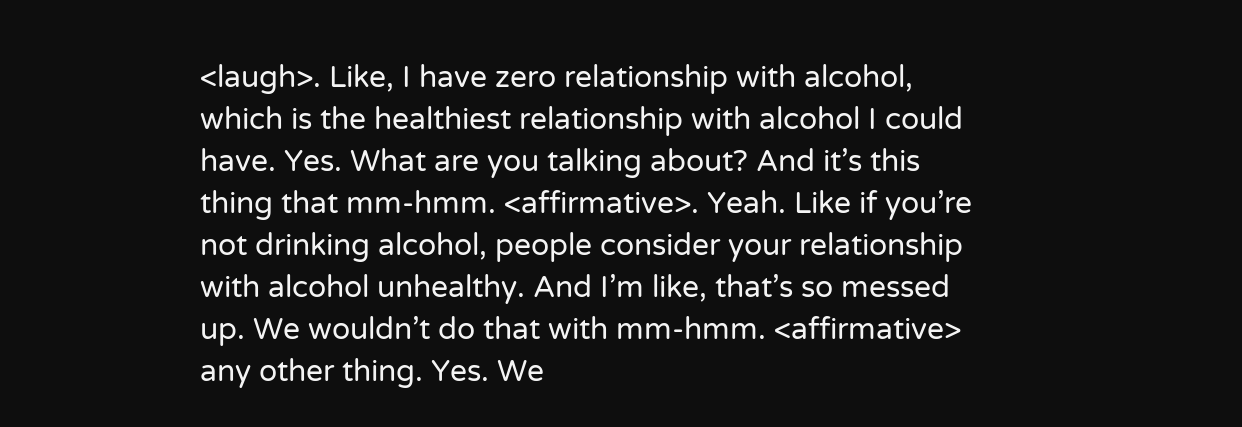<laugh>. Like, I have zero relationship with alcohol, which is the healthiest relationship with alcohol I could have. Yes. What are you talking about? And it’s this thing that mm-hmm. <affirmative>. Yeah. Like if you’re not drinking alcohol, people consider your relationship with alcohol unhealthy. And I’m like, that’s so messed up. We wouldn’t do that with mm-hmm. <affirmative> any other thing. Yes. We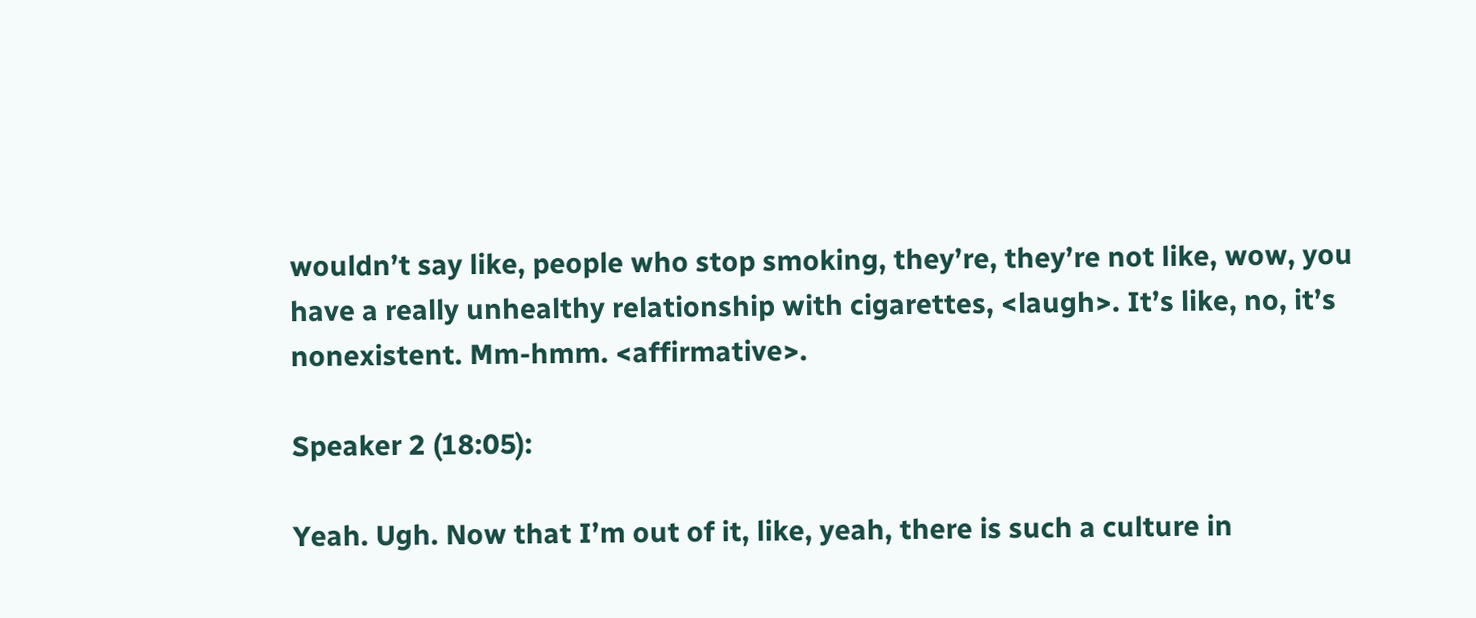wouldn’t say like, people who stop smoking, they’re, they’re not like, wow, you have a really unhealthy relationship with cigarettes, <laugh>. It’s like, no, it’s nonexistent. Mm-hmm. <affirmative>.

Speaker 2 (18:05):

Yeah. Ugh. Now that I’m out of it, like, yeah, there is such a culture in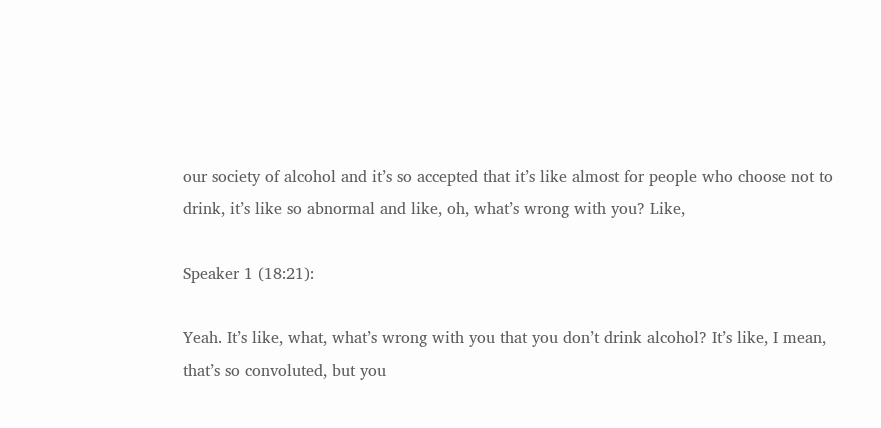our society of alcohol and it’s so accepted that it’s like almost for people who choose not to drink, it’s like so abnormal and like, oh, what’s wrong with you? Like,

Speaker 1 (18:21):

Yeah. It’s like, what, what’s wrong with you that you don’t drink alcohol? It’s like, I mean, that’s so convoluted, but you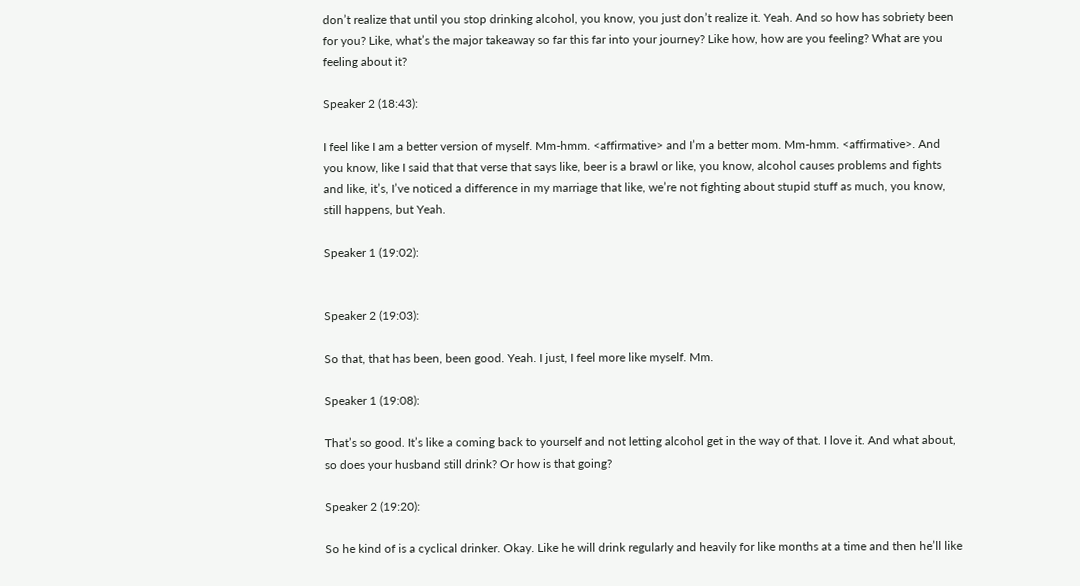don’t realize that until you stop drinking alcohol, you know, you just don’t realize it. Yeah. And so how has sobriety been for you? Like, what’s the major takeaway so far this far into your journey? Like how, how are you feeling? What are you feeling about it?

Speaker 2 (18:43):

I feel like I am a better version of myself. Mm-hmm. <affirmative> and I’m a better mom. Mm-hmm. <affirmative>. And you know, like I said that that verse that says like, beer is a brawl or like, you know, alcohol causes problems and fights and like, it’s, I’ve noticed a difference in my marriage that like, we’re not fighting about stupid stuff as much, you know, still happens, but Yeah.

Speaker 1 (19:02):


Speaker 2 (19:03):

So that, that has been, been good. Yeah. I just, I feel more like myself. Mm.

Speaker 1 (19:08):

That’s so good. It’s like a coming back to yourself and not letting alcohol get in the way of that. I love it. And what about, so does your husband still drink? Or how is that going?

Speaker 2 (19:20):

So he kind of is a cyclical drinker. Okay. Like he will drink regularly and heavily for like months at a time and then he’ll like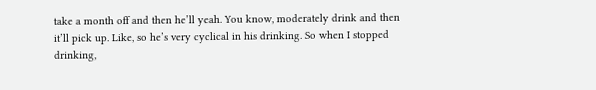take a month off and then he’ll yeah. You know, moderately drink and then it’ll pick up. Like, so he’s very cyclical in his drinking. So when I stopped drinking,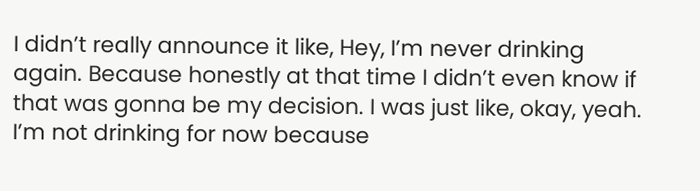I didn’t really announce it like, Hey, I’m never drinking again. Because honestly at that time I didn’t even know if that was gonna be my decision. I was just like, okay, yeah. I’m not drinking for now because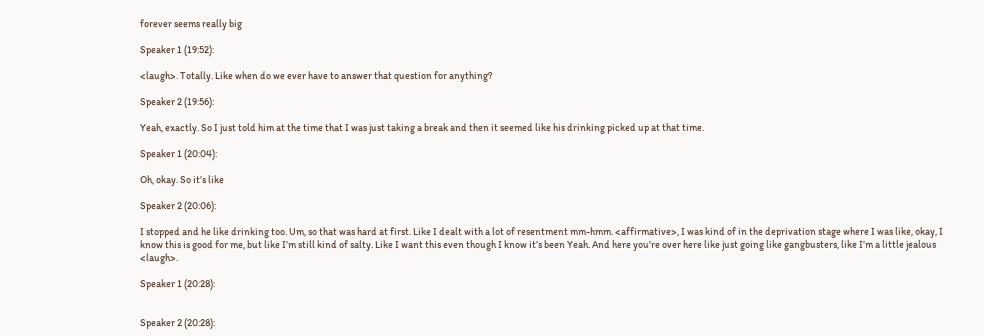forever seems really big

Speaker 1 (19:52):

<laugh>. Totally. Like when do we ever have to answer that question for anything?

Speaker 2 (19:56):

Yeah, exactly. So I just told him at the time that I was just taking a break and then it seemed like his drinking picked up at that time.

Speaker 1 (20:04):

Oh, okay. So it’s like

Speaker 2 (20:06):

I stopped and he like drinking too. Um, so that was hard at first. Like I dealt with a lot of resentment mm-hmm. <affirmative>, I was kind of in the deprivation stage where I was like, okay, I know this is good for me, but like I’m still kind of salty. Like I want this even though I know it’s been Yeah. And here you’re over here like just going like gangbusters, like I’m a little jealous <laugh>.

Speaker 1 (20:28):


Speaker 2 (20:28):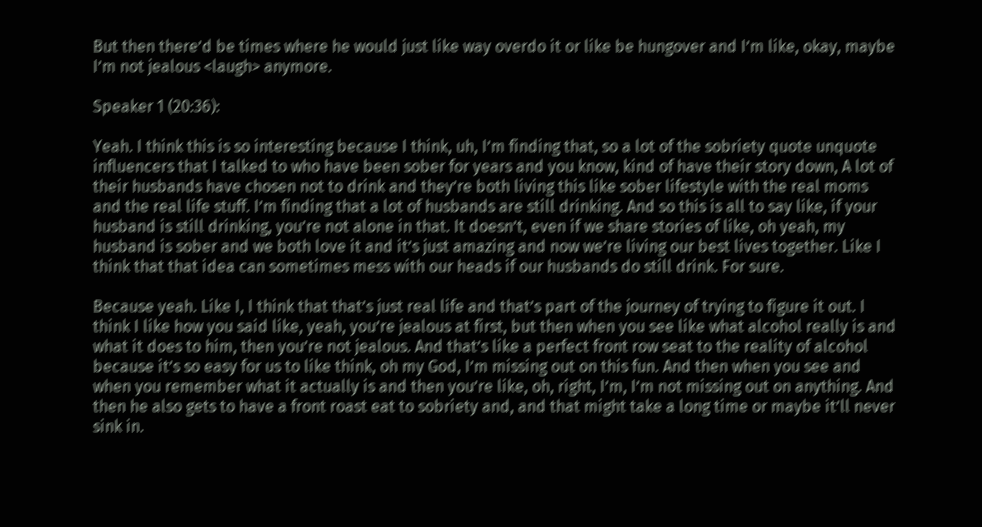But then there’d be times where he would just like way overdo it or like be hungover and I’m like, okay, maybe I’m not jealous <laugh> anymore.

Speaker 1 (20:36):

Yeah. I think this is so interesting because I think, uh, I’m finding that, so a lot of the sobriety quote unquote influencers that I talked to who have been sober for years and you know, kind of have their story down, A lot of their husbands have chosen not to drink and they’re both living this like sober lifestyle with the real moms and the real life stuff. I’m finding that a lot of husbands are still drinking. And so this is all to say like, if your husband is still drinking, you’re not alone in that. It doesn’t, even if we share stories of like, oh yeah, my husband is sober and we both love it and it’s just amazing and now we’re living our best lives together. Like I think that that idea can sometimes mess with our heads if our husbands do still drink. For sure.

Because yeah. Like I, I think that that’s just real life and that’s part of the journey of trying to figure it out. I think I like how you said like, yeah, you’re jealous at first, but then when you see like what alcohol really is and what it does to him, then you’re not jealous. And that’s like a perfect front row seat to the reality of alcohol because it’s so easy for us to like think, oh my God, I’m missing out on this fun. And then when you see and when you remember what it actually is and then you’re like, oh, right, I’m, I’m not missing out on anything. And then he also gets to have a front roast eat to sobriety and, and that might take a long time or maybe it’ll never sink in.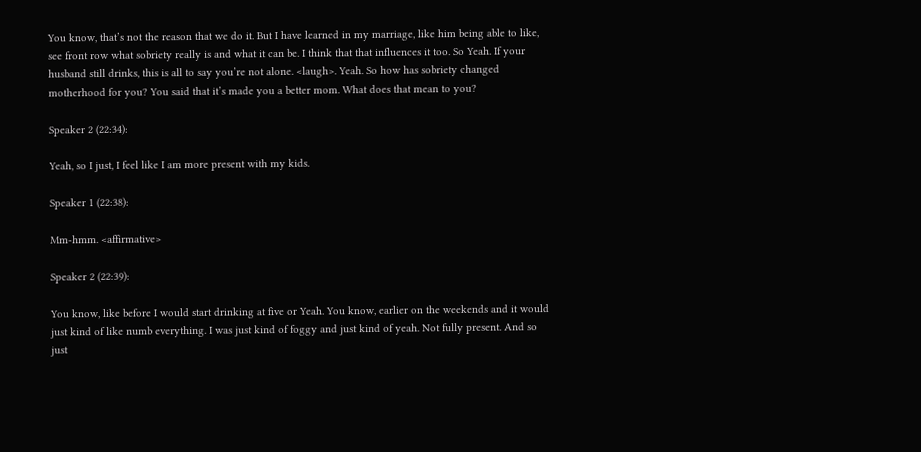You know, that’s not the reason that we do it. But I have learned in my marriage, like him being able to like, see front row what sobriety really is and what it can be. I think that that influences it too. So Yeah. If your husband still drinks, this is all to say you’re not alone. <laugh>. Yeah. So how has sobriety changed motherhood for you? You said that it’s made you a better mom. What does that mean to you?

Speaker 2 (22:34):

Yeah, so I just, I feel like I am more present with my kids.

Speaker 1 (22:38):

Mm-hmm. <affirmative>

Speaker 2 (22:39):

You know, like before I would start drinking at five or Yeah. You know, earlier on the weekends and it would just kind of like numb everything. I was just kind of foggy and just kind of yeah. Not fully present. And so just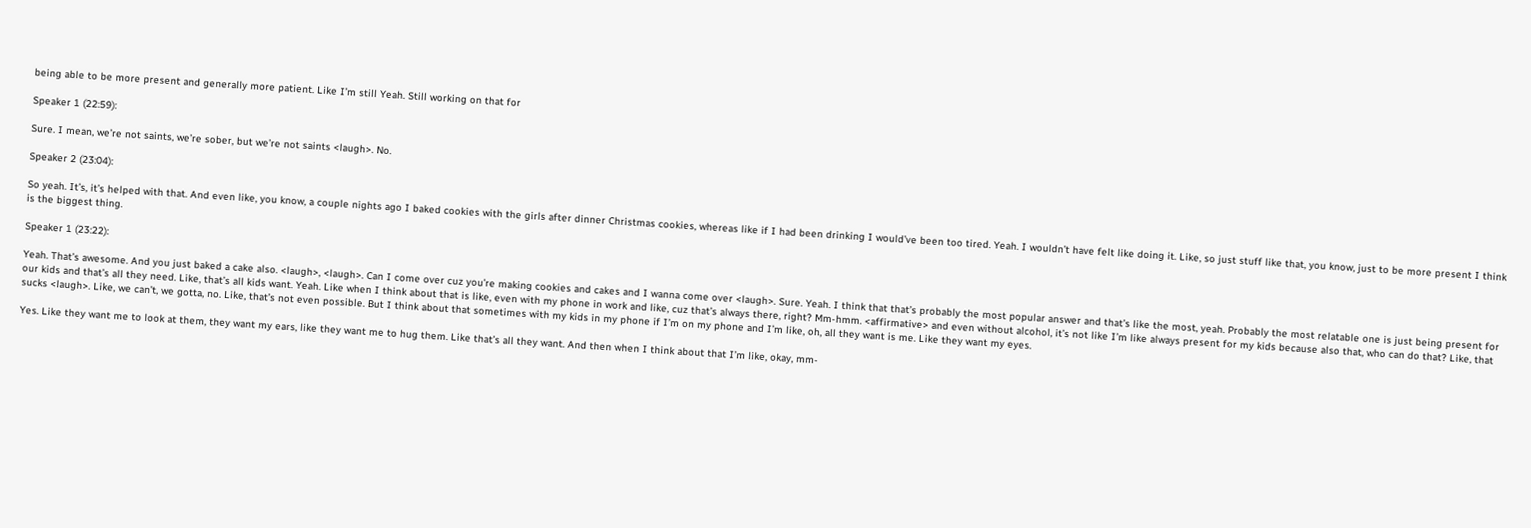being able to be more present and generally more patient. Like I’m still Yeah. Still working on that for

Speaker 1 (22:59):

Sure. I mean, we’re not saints, we’re sober, but we’re not saints <laugh>. No.

Speaker 2 (23:04):

So yeah. It’s, it’s helped with that. And even like, you know, a couple nights ago I baked cookies with the girls after dinner Christmas cookies, whereas like if I had been drinking I would’ve been too tired. Yeah. I wouldn’t have felt like doing it. Like, so just stuff like that, you know, just to be more present I think is the biggest thing.

Speaker 1 (23:22):

Yeah. That’s awesome. And you just baked a cake also. <laugh>, <laugh>. Can I come over cuz you’re making cookies and cakes and I wanna come over <laugh>. Sure. Yeah. I think that that’s probably the most popular answer and that’s like the most, yeah. Probably the most relatable one is just being present for our kids and that’s all they need. Like, that’s all kids want. Yeah. Like when I think about that is like, even with my phone in work and like, cuz that’s always there, right? Mm-hmm. <affirmative> and even without alcohol, it’s not like I’m like always present for my kids because also that, who can do that? Like, that sucks <laugh>. Like, we can’t, we gotta, no. Like, that’s not even possible. But I think about that sometimes with my kids in my phone if I’m on my phone and I’m like, oh, all they want is me. Like they want my eyes.

Yes. Like they want me to look at them, they want my ears, like they want me to hug them. Like that’s all they want. And then when I think about that I’m like, okay, mm-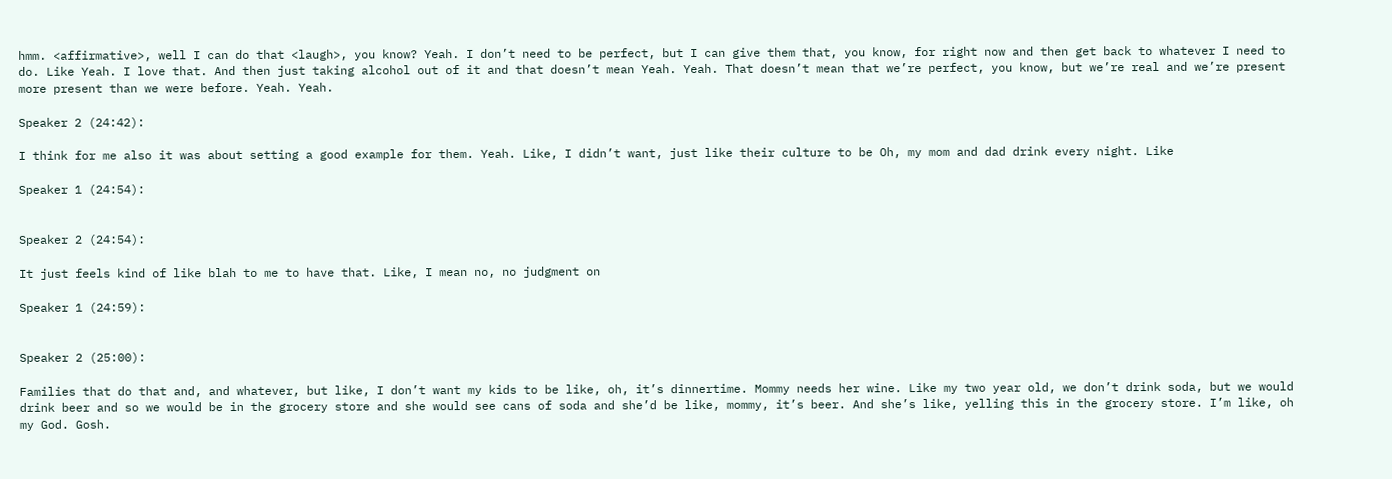hmm. <affirmative>, well I can do that <laugh>, you know? Yeah. I don’t need to be perfect, but I can give them that, you know, for right now and then get back to whatever I need to do. Like Yeah. I love that. And then just taking alcohol out of it and that doesn’t mean Yeah. Yeah. That doesn’t mean that we’re perfect, you know, but we’re real and we’re present more present than we were before. Yeah. Yeah.

Speaker 2 (24:42):

I think for me also it was about setting a good example for them. Yeah. Like, I didn’t want, just like their culture to be Oh, my mom and dad drink every night. Like

Speaker 1 (24:54):


Speaker 2 (24:54):

It just feels kind of like blah to me to have that. Like, I mean no, no judgment on

Speaker 1 (24:59):


Speaker 2 (25:00):

Families that do that and, and whatever, but like, I don’t want my kids to be like, oh, it’s dinnertime. Mommy needs her wine. Like my two year old, we don’t drink soda, but we would drink beer and so we would be in the grocery store and she would see cans of soda and she’d be like, mommy, it’s beer. And she’s like, yelling this in the grocery store. I’m like, oh my God. Gosh.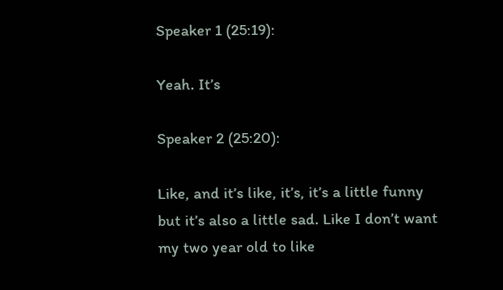Speaker 1 (25:19):

Yeah. It’s

Speaker 2 (25:20):

Like, and it’s like, it’s, it’s a little funny but it’s also a little sad. Like I don’t want my two year old to like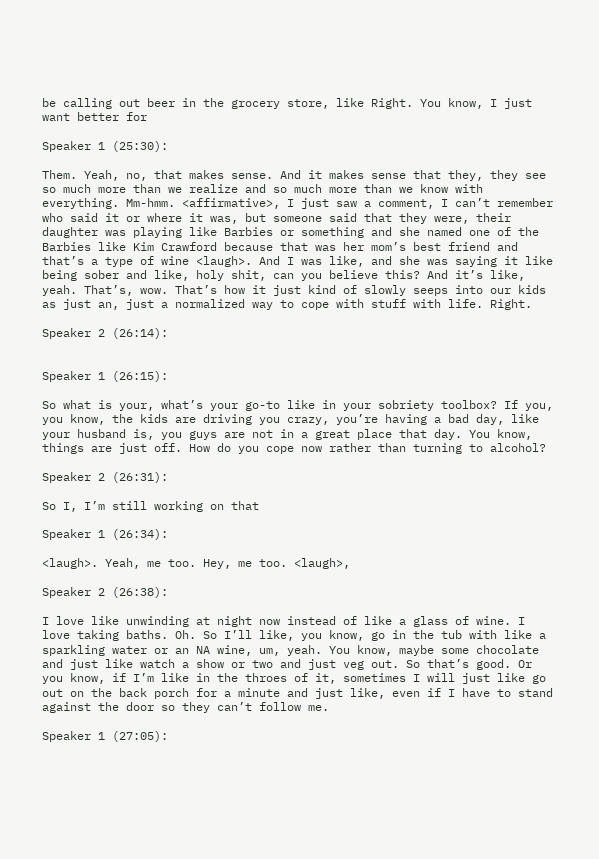be calling out beer in the grocery store, like Right. You know, I just want better for

Speaker 1 (25:30):

Them. Yeah, no, that makes sense. And it makes sense that they, they see so much more than we realize and so much more than we know with everything. Mm-hmm. <affirmative>, I just saw a comment, I can’t remember who said it or where it was, but someone said that they were, their daughter was playing like Barbies or something and she named one of the Barbies like Kim Crawford because that was her mom’s best friend and that’s a type of wine <laugh>. And I was like, and she was saying it like being sober and like, holy shit, can you believe this? And it’s like, yeah. That’s, wow. That’s how it just kind of slowly seeps into our kids as just an, just a normalized way to cope with stuff with life. Right.

Speaker 2 (26:14):


Speaker 1 (26:15):

So what is your, what’s your go-to like in your sobriety toolbox? If you, you know, the kids are driving you crazy, you’re having a bad day, like your husband is, you guys are not in a great place that day. You know, things are just off. How do you cope now rather than turning to alcohol?

Speaker 2 (26:31):

So I, I’m still working on that

Speaker 1 (26:34):

<laugh>. Yeah, me too. Hey, me too. <laugh>,

Speaker 2 (26:38):

I love like unwinding at night now instead of like a glass of wine. I love taking baths. Oh. So I’ll like, you know, go in the tub with like a sparkling water or an NA wine, um, yeah. You know, maybe some chocolate and just like watch a show or two and just veg out. So that’s good. Or you know, if I’m like in the throes of it, sometimes I will just like go out on the back porch for a minute and just like, even if I have to stand against the door so they can’t follow me.

Speaker 1 (27:05):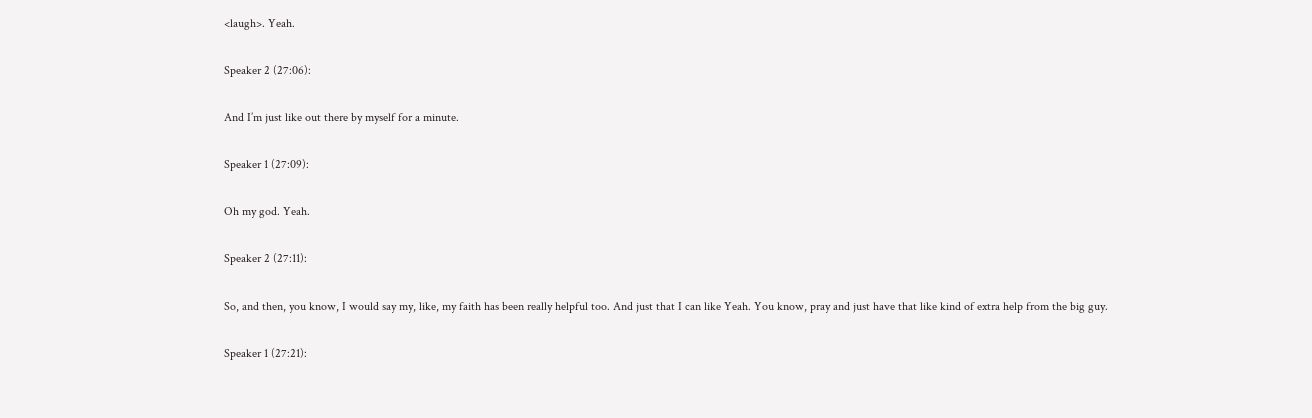<laugh>. Yeah.

Speaker 2 (27:06):

And I’m just like out there by myself for a minute.

Speaker 1 (27:09):

Oh my god. Yeah.

Speaker 2 (27:11):

So, and then, you know, I would say my, like, my faith has been really helpful too. And just that I can like Yeah. You know, pray and just have that like kind of extra help from the big guy.

Speaker 1 (27:21):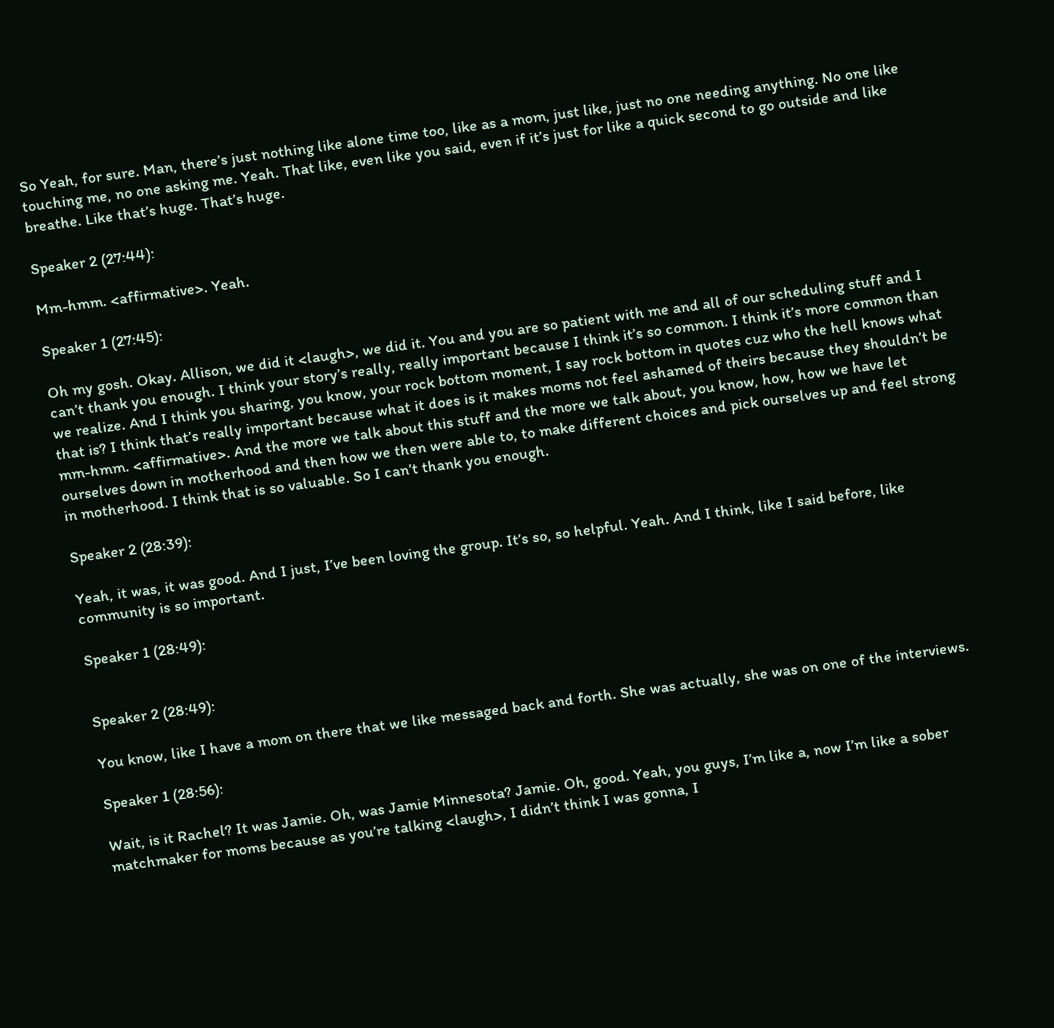So Yeah, for sure. Man, there’s just nothing like alone time too, like as a mom, just like, just no one needing anything. No one like touching me, no one asking me. Yeah. That like, even like you said, even if it’s just for like a quick second to go outside and like breathe. Like that’s huge. That’s huge.

Speaker 2 (27:44):

Mm-hmm. <affirmative>. Yeah.

Speaker 1 (27:45):

Oh my gosh. Okay. Allison, we did it <laugh>, we did it. You and you are so patient with me and all of our scheduling stuff and I can’t thank you enough. I think your story’s really, really important because I think it’s so common. I think it’s more common than we realize. And I think you sharing, you know, your rock bottom moment, I say rock bottom in quotes cuz who the hell knows what that is? I think that’s really important because what it does is it makes moms not feel ashamed of theirs because they shouldn’t be mm-hmm. <affirmative>. And the more we talk about this stuff and the more we talk about, you know, how, how we have let ourselves down in motherhood and then how we then were able to, to make different choices and pick ourselves up and feel strong in motherhood. I think that is so valuable. So I can’t thank you enough.

Speaker 2 (28:39):

Yeah, it was, it was good. And I just, I’ve been loving the group. It’s so, so helpful. Yeah. And I think, like I said before, like community is so important.

Speaker 1 (28:49):


Speaker 2 (28:49):

You know, like I have a mom on there that we like messaged back and forth. She was actually, she was on one of the interviews.

Speaker 1 (28:56):

Wait, is it Rachel? It was Jamie. Oh, was Jamie Minnesota? Jamie. Oh, good. Yeah, you guys, I’m like a, now I’m like a sober matchmaker for moms because as you’re talking <laugh>, I didn’t think I was gonna, I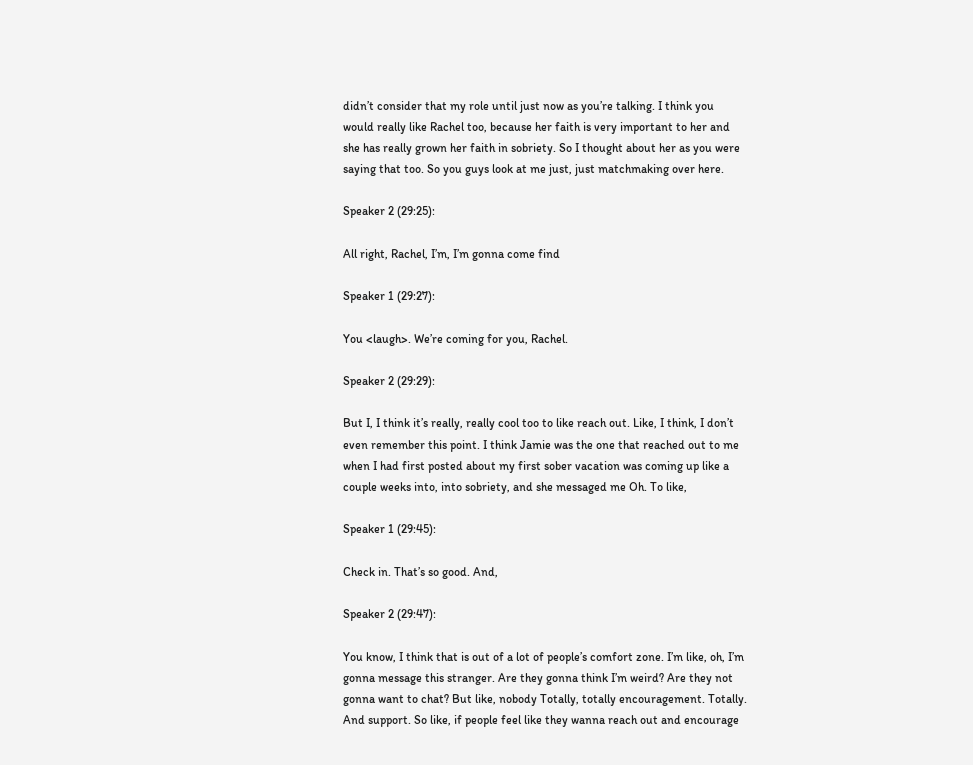didn’t consider that my role until just now as you’re talking. I think you would really like Rachel too, because her faith is very important to her and she has really grown her faith in sobriety. So I thought about her as you were saying that too. So you guys look at me just, just matchmaking over here.

Speaker 2 (29:25):

All right, Rachel, I’m, I’m gonna come find

Speaker 1 (29:27):

You <laugh>. We’re coming for you, Rachel.

Speaker 2 (29:29):

But I, I think it’s really, really cool too to like reach out. Like, I think, I don’t even remember this point. I think Jamie was the one that reached out to me when I had first posted about my first sober vacation was coming up like a couple weeks into, into sobriety, and she messaged me Oh. To like,

Speaker 1 (29:45):

Check in. That’s so good. And,

Speaker 2 (29:47):

You know, I think that is out of a lot of people’s comfort zone. I’m like, oh, I’m gonna message this stranger. Are they gonna think I’m weird? Are they not gonna want to chat? But like, nobody Totally, totally encouragement. Totally. And support. So like, if people feel like they wanna reach out and encourage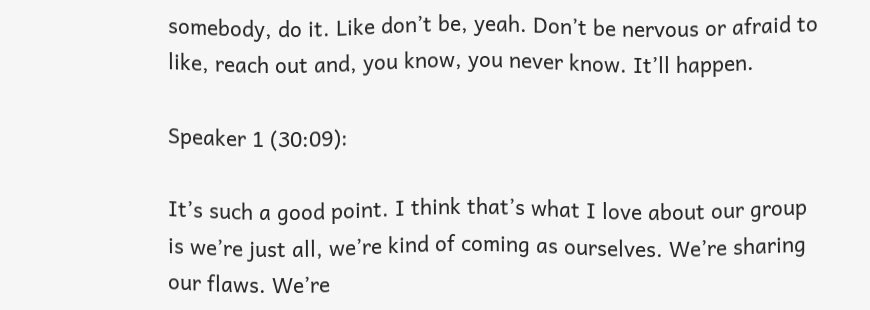somebody, do it. Like don’t be, yeah. Don’t be nervous or afraid to like, reach out and, you know, you never know. It’ll happen.

Speaker 1 (30:09):

It’s such a good point. I think that’s what I love about our group is we’re just all, we’re kind of coming as ourselves. We’re sharing our flaws. We’re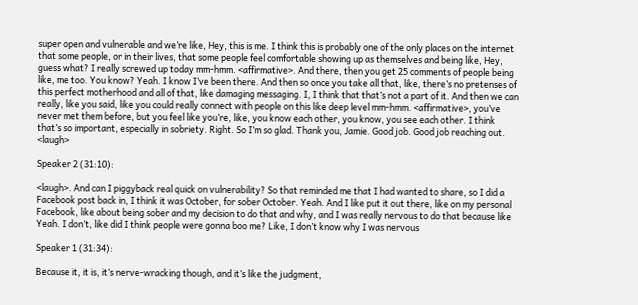super open and vulnerable and we’re like, Hey, this is me. I think this is probably one of the only places on the internet that some people, or in their lives, that some people feel comfortable showing up as themselves and being like, Hey, guess what? I really screwed up today mm-hmm. <affirmative>. And there, then you get 25 comments of people being like, me too. You know? Yeah. I know I’ve been there. And then so once you take all that, like, there’s no pretenses of this perfect motherhood and all of that, like damaging messaging. I, I think that that’s not a part of it. And then we can really, like you said, like you could really connect with people on this like deep level mm-hmm. <affirmative>, you’ve never met them before, but you feel like you’re, like, you know each other, you know, you see each other. I think that’s so important, especially in sobriety. Right. So I’m so glad. Thank you, Jamie. Good job. Good job reaching out. <laugh>

Speaker 2 (31:10):

<laugh>. And can I piggyback real quick on vulnerability? So that reminded me that I had wanted to share, so I did a Facebook post back in, I think it was October, for sober October. Yeah. And I like put it out there, like on my personal Facebook, like about being sober and my decision to do that and why, and I was really nervous to do that because like Yeah. I don’t, like did I think people were gonna boo me? Like, I don’t know why I was nervous

Speaker 1 (31:34):

Because it, it is, it’s nerve-wracking though, and it’s like the judgment,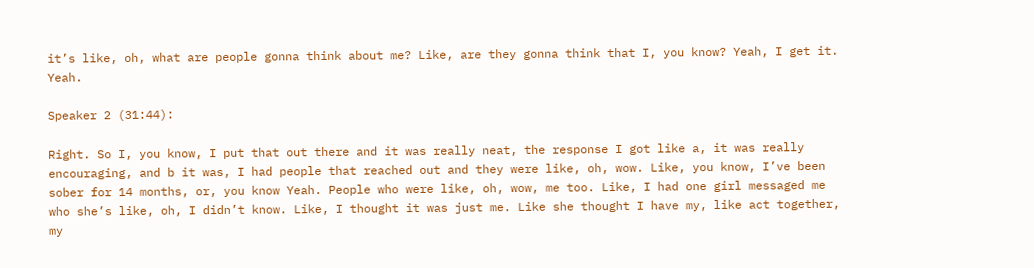it’s like, oh, what are people gonna think about me? Like, are they gonna think that I, you know? Yeah, I get it. Yeah.

Speaker 2 (31:44):

Right. So I, you know, I put that out there and it was really neat, the response I got like a, it was really encouraging, and b it was, I had people that reached out and they were like, oh, wow. Like, you know, I’ve been sober for 14 months, or, you know Yeah. People who were like, oh, wow, me too. Like, I had one girl messaged me who she’s like, oh, I didn’t know. Like, I thought it was just me. Like she thought I have my, like act together, my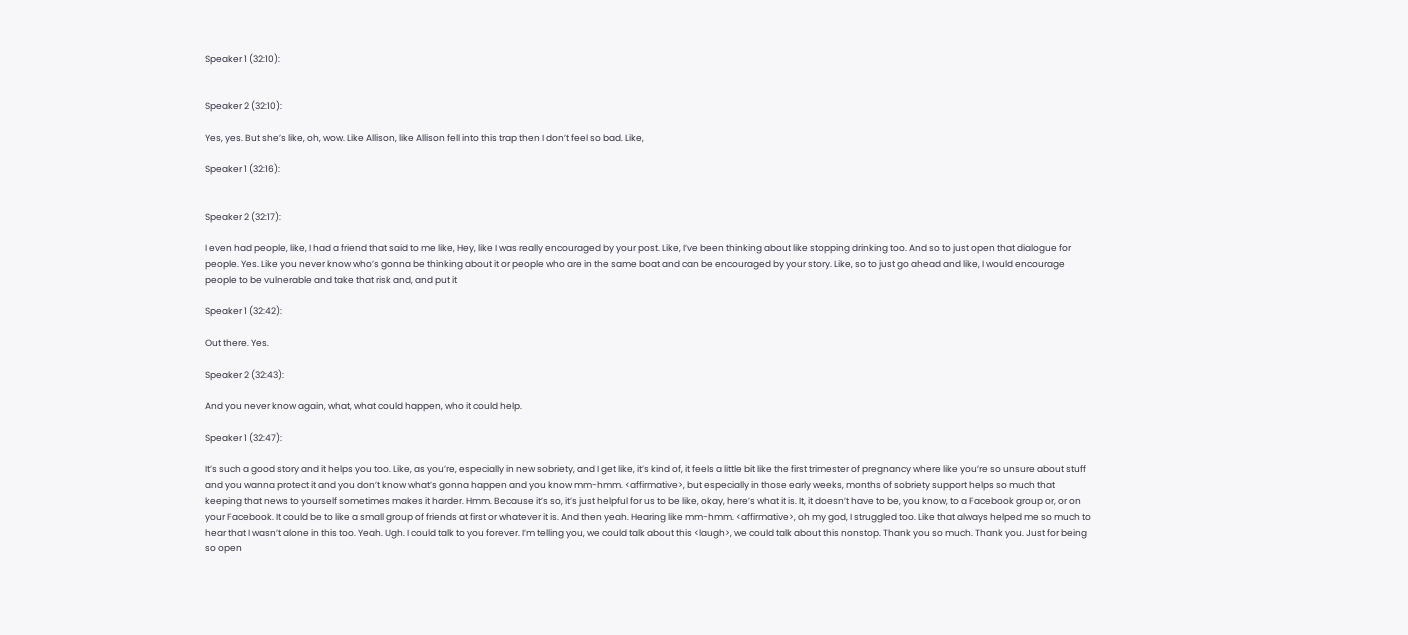Speaker 1 (32:10):


Speaker 2 (32:10):

Yes, yes. But she’s like, oh, wow. Like Allison, like Allison fell into this trap then I don’t feel so bad. Like,

Speaker 1 (32:16):


Speaker 2 (32:17):

I even had people, like, I had a friend that said to me like, Hey, like I was really encouraged by your post. Like, I’ve been thinking about like stopping drinking too. And so to just open that dialogue for people. Yes. Like you never know who’s gonna be thinking about it or people who are in the same boat and can be encouraged by your story. Like, so to just go ahead and like, I would encourage people to be vulnerable and take that risk and, and put it

Speaker 1 (32:42):

Out there. Yes.

Speaker 2 (32:43):

And you never know again, what, what could happen, who it could help.

Speaker 1 (32:47):

It’s such a good story and it helps you too. Like, as you’re, especially in new sobriety, and I get like, it’s kind of, it feels a little bit like the first trimester of pregnancy where like you’re so unsure about stuff and you wanna protect it and you don’t know what’s gonna happen and you know mm-hmm. <affirmative>, but especially in those early weeks, months of sobriety support helps so much that keeping that news to yourself sometimes makes it harder. Hmm. Because it’s so, it’s just helpful for us to be like, okay, here’s what it is. It, it doesn’t have to be, you know, to a Facebook group or, or on your Facebook. It could be to like a small group of friends at first or whatever it is. And then yeah. Hearing like mm-hmm. <affirmative>, oh my god, I struggled too. Like that always helped me so much to hear that I wasn’t alone in this too. Yeah. Ugh. I could talk to you forever. I’m telling you, we could talk about this <laugh>, we could talk about this nonstop. Thank you so much. Thank you. Just for being so open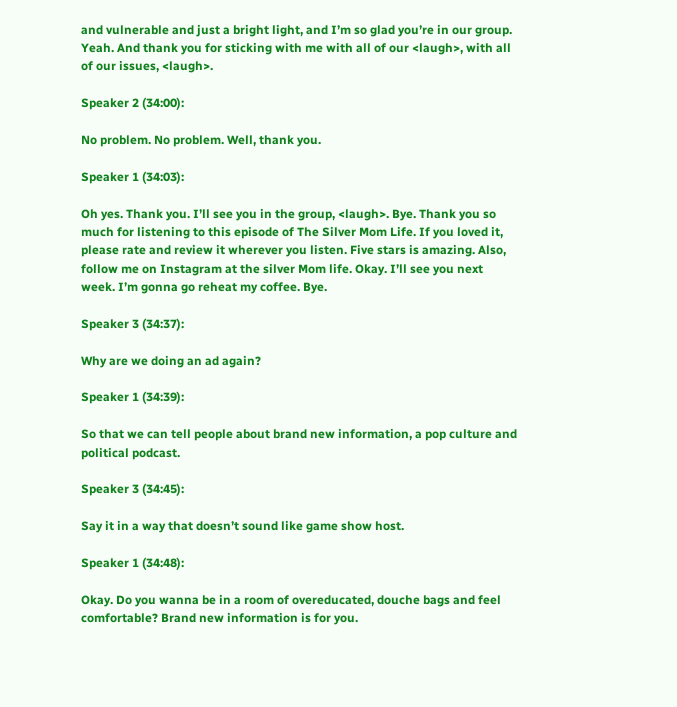and vulnerable and just a bright light, and I’m so glad you’re in our group. Yeah. And thank you for sticking with me with all of our <laugh>, with all of our issues, <laugh>.

Speaker 2 (34:00):

No problem. No problem. Well, thank you.

Speaker 1 (34:03):

Oh yes. Thank you. I’ll see you in the group, <laugh>. Bye. Thank you so much for listening to this episode of The Silver Mom Life. If you loved it, please rate and review it wherever you listen. Five stars is amazing. Also, follow me on Instagram at the silver Mom life. Okay. I’ll see you next week. I’m gonna go reheat my coffee. Bye.

Speaker 3 (34:37):

Why are we doing an ad again?

Speaker 1 (34:39):

So that we can tell people about brand new information, a pop culture and political podcast.

Speaker 3 (34:45):

Say it in a way that doesn’t sound like game show host.

Speaker 1 (34:48):

Okay. Do you wanna be in a room of overeducated, douche bags and feel comfortable? Brand new information is for you.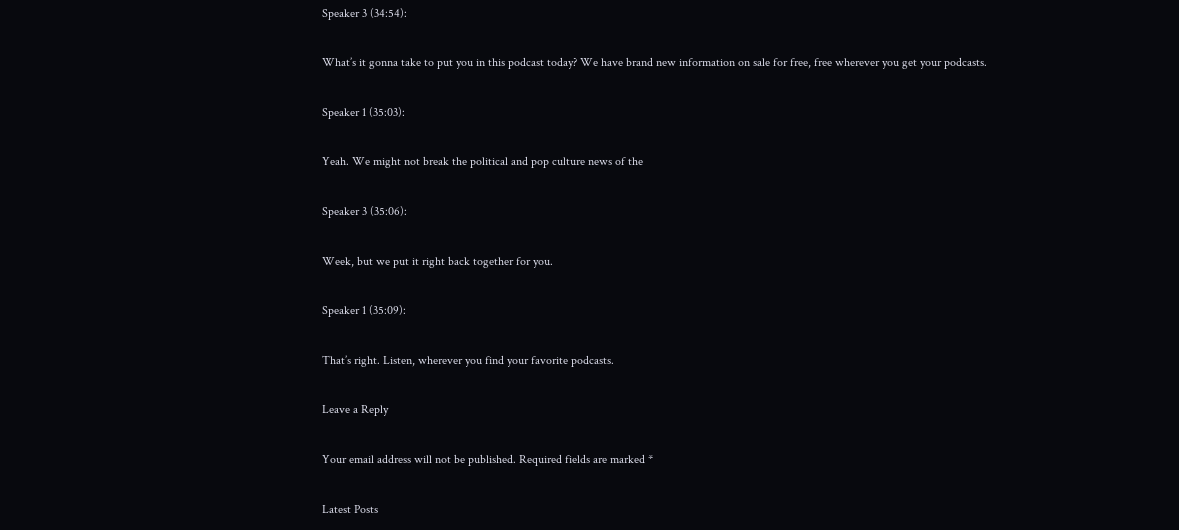Speaker 3 (34:54):

What’s it gonna take to put you in this podcast today? We have brand new information on sale for free, free wherever you get your podcasts.

Speaker 1 (35:03):

Yeah. We might not break the political and pop culture news of the

Speaker 3 (35:06):

Week, but we put it right back together for you.

Speaker 1 (35:09):

That’s right. Listen, wherever you find your favorite podcasts.

Leave a Reply

Your email address will not be published. Required fields are marked *

Latest Posts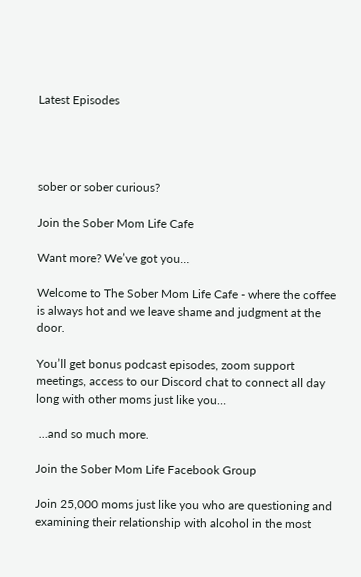Latest Episodes




sober or sober curious?

Join the Sober Mom Life Cafe

Want more? We’ve got you…

Welcome to The Sober Mom Life Cafe - where the coffee is always hot and we leave shame and judgment at the door.

You’ll get bonus podcast episodes, zoom support meetings, access to our Discord chat to connect all day long with other moms just like you…

 …and so much more.

Join the Sober Mom Life Facebook Group

Join 25,000 moms just like you who are questioning and examining their relationship with alcohol in the most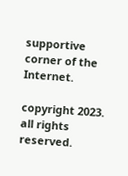supportive corner of the Internet.

copyright 2023. all rights reserved.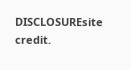DISCLOSUREsite credit.